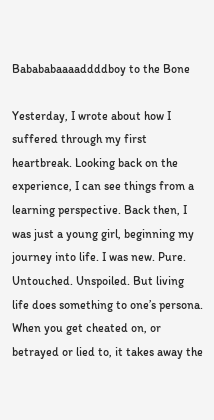Babababaaaaddddboy to the Bone

Yesterday, I wrote about how I suffered through my first heartbreak. Looking back on the experience, I can see things from a learning perspective. Back then, I was just a young girl, beginning my journey into life. I was new. Pure. Untouched. Unspoiled. But living life does something to one’s persona. When you get cheated on, or betrayed or lied to, it takes away the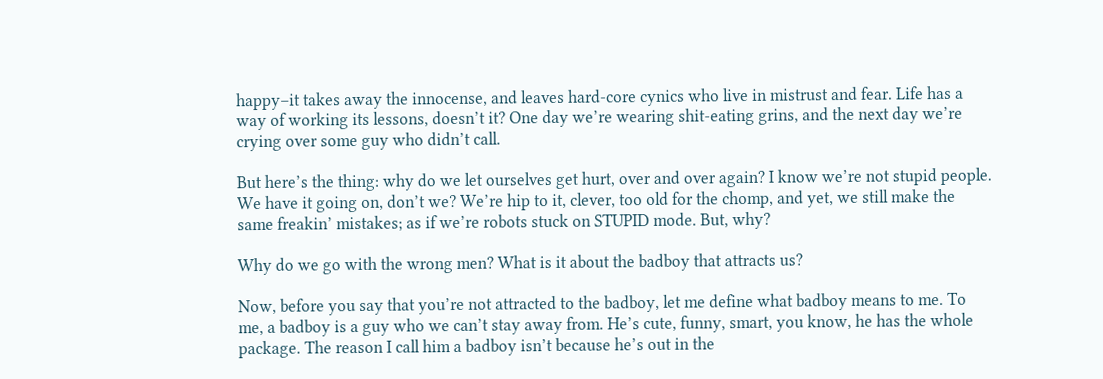happy–it takes away the innocense, and leaves hard-core cynics who live in mistrust and fear. Life has a way of working its lessons, doesn’t it? One day we’re wearing shit-eating grins, and the next day we’re crying over some guy who didn’t call.

But here’s the thing: why do we let ourselves get hurt, over and over again? I know we’re not stupid people. We have it going on, don’t we? We’re hip to it, clever, too old for the chomp, and yet, we still make the same freakin’ mistakes; as if we’re robots stuck on STUPID mode. But, why?

Why do we go with the wrong men? What is it about the badboy that attracts us?

Now, before you say that you’re not attracted to the badboy, let me define what badboy means to me. To me, a badboy is a guy who we can’t stay away from. He’s cute, funny, smart, you know, he has the whole package. The reason I call him a badboy isn’t because he’s out in the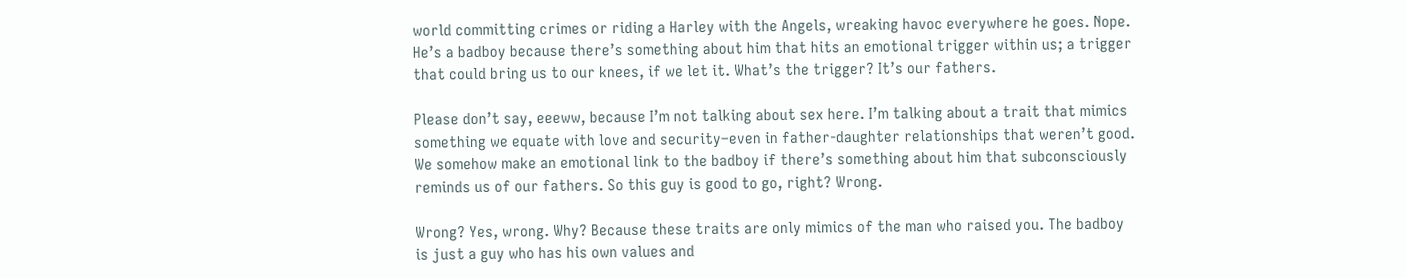world committing crimes or riding a Harley with the Angels, wreaking havoc everywhere he goes. Nope. He’s a badboy because there’s something about him that hits an emotional trigger within us; a trigger that could bring us to our knees, if we let it. What’s the trigger? It’s our fathers.

Please don’t say, eeeww, because I’m not talking about sex here. I’m talking about a trait that mimics something we equate with love and security–even in father-daughter relationships that weren’t good. We somehow make an emotional link to the badboy if there’s something about him that subconsciously reminds us of our fathers. So this guy is good to go, right? Wrong.

Wrong? Yes, wrong. Why? Because these traits are only mimics of the man who raised you. The badboy is just a guy who has his own values and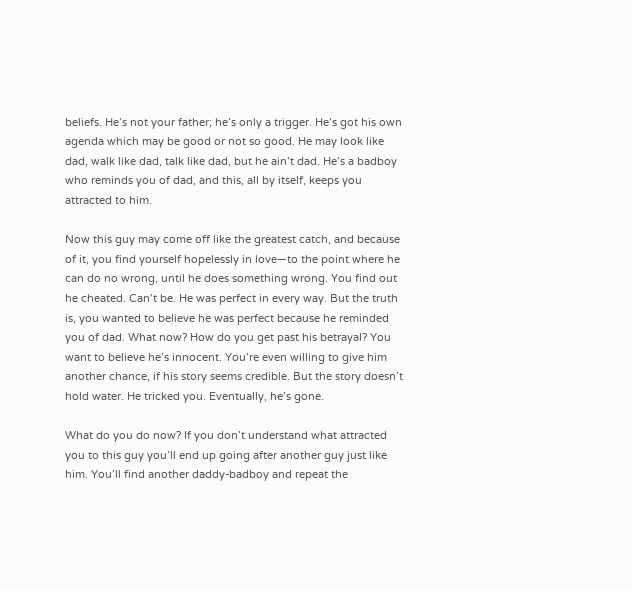beliefs. He’s not your father; he’s only a trigger. He’s got his own agenda which may be good or not so good. He may look like dad, walk like dad, talk like dad, but he ain’t dad. He’s a badboy who reminds you of dad, and this, all by itself, keeps you attracted to him.

Now this guy may come off like the greatest catch, and because of it, you find yourself hopelessly in love—to the point where he can do no wrong, until he does something wrong. You find out he cheated. Can’t be. He was perfect in every way. But the truth is, you wanted to believe he was perfect because he reminded you of dad. What now? How do you get past his betrayal? You want to believe he’s innocent. You’re even willing to give him another chance, if his story seems credible. But the story doesn’t hold water. He tricked you. Eventually, he’s gone.

What do you do now? If you don’t understand what attracted you to this guy you’ll end up going after another guy just like him. You’ll find another daddy-badboy and repeat the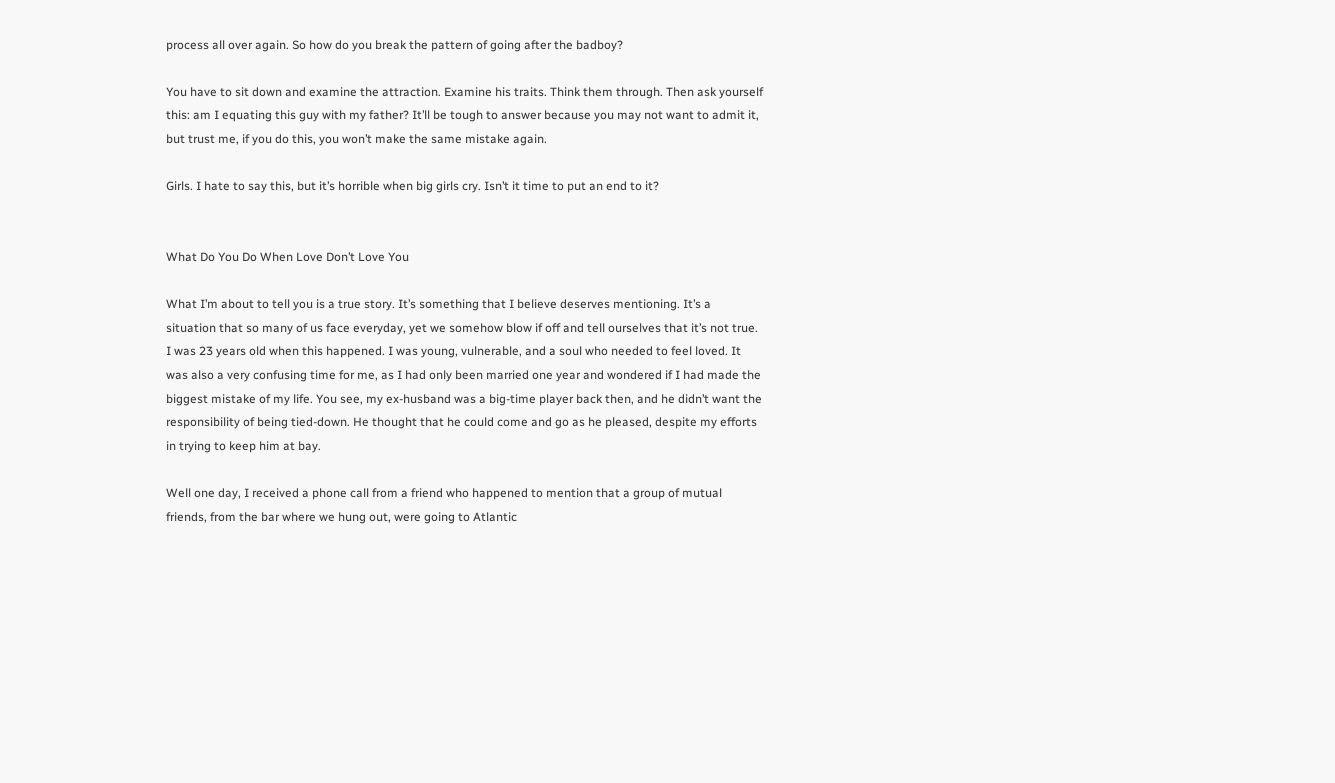process all over again. So how do you break the pattern of going after the badboy?

You have to sit down and examine the attraction. Examine his traits. Think them through. Then ask yourself this: am I equating this guy with my father? It’ll be tough to answer because you may not want to admit it, but trust me, if you do this, you won’t make the same mistake again.

Girls. I hate to say this, but it’s horrible when big girls cry. Isn’t it time to put an end to it?


What Do You Do When Love Don’t Love You

What I’m about to tell you is a true story. It’s something that I believe deserves mentioning. It’s a situation that so many of us face everyday, yet we somehow blow if off and tell ourselves that it’s not true. I was 23 years old when this happened. I was young, vulnerable, and a soul who needed to feel loved. It was also a very confusing time for me, as I had only been married one year and wondered if I had made the biggest mistake of my life. You see, my ex-husband was a big-time player back then, and he didn’t want the responsibility of being tied-down. He thought that he could come and go as he pleased, despite my efforts in trying to keep him at bay.

Well one day, I received a phone call from a friend who happened to mention that a group of mutual friends, from the bar where we hung out, were going to Atlantic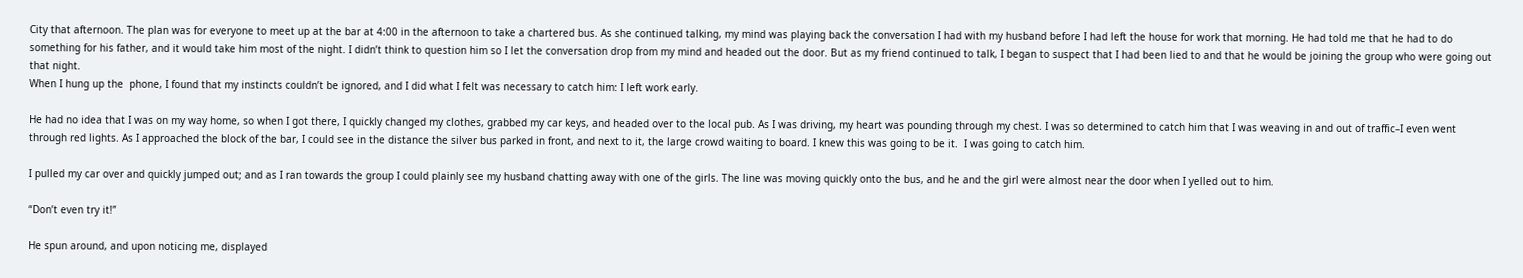City that afternoon. The plan was for everyone to meet up at the bar at 4:00 in the afternoon to take a chartered bus. As she continued talking, my mind was playing back the conversation I had with my husband before I had left the house for work that morning. He had told me that he had to do something for his father, and it would take him most of the night. I didn’t think to question him so I let the conversation drop from my mind and headed out the door. But as my friend continued to talk, I began to suspect that I had been lied to and that he would be joining the group who were going out that night.
When I hung up the  phone, I found that my instincts couldn’t be ignored, and I did what I felt was necessary to catch him: I left work early.

He had no idea that I was on my way home, so when I got there, I quickly changed my clothes, grabbed my car keys, and headed over to the local pub. As I was driving, my heart was pounding through my chest. I was so determined to catch him that I was weaving in and out of traffic–I even went through red lights. As I approached the block of the bar, I could see in the distance the silver bus parked in front, and next to it, the large crowd waiting to board. I knew this was going to be it.  I was going to catch him.

I pulled my car over and quickly jumped out; and as I ran towards the group I could plainly see my husband chatting away with one of the girls. The line was moving quickly onto the bus, and he and the girl were almost near the door when I yelled out to him.

“Don’t even try it!”

He spun around, and upon noticing me, displayed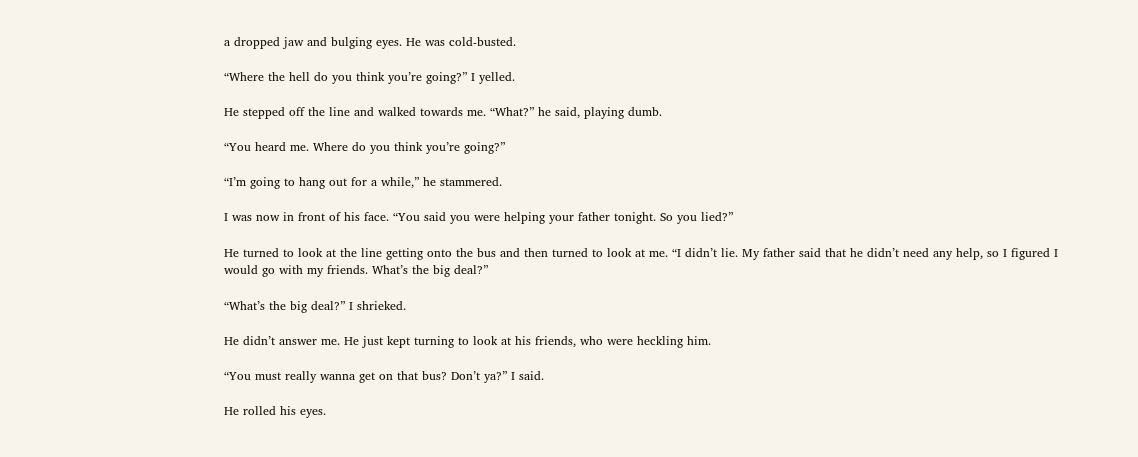a dropped jaw and bulging eyes. He was cold-busted.

“Where the hell do you think you’re going?” I yelled.

He stepped off the line and walked towards me. “What?” he said, playing dumb.

“You heard me. Where do you think you’re going?”

“I’m going to hang out for a while,” he stammered.

I was now in front of his face. “You said you were helping your father tonight. So you lied?”

He turned to look at the line getting onto the bus and then turned to look at me. “I didn’t lie. My father said that he didn’t need any help, so I figured I would go with my friends. What’s the big deal?”

“What’s the big deal?” I shrieked.

He didn’t answer me. He just kept turning to look at his friends, who were heckling him.

“You must really wanna get on that bus? Don’t ya?” I said.

He rolled his eyes.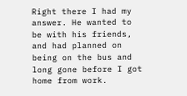Right there I had my answer. He wanted to be with his friends, and had planned on being on the bus and long gone before I got home from work.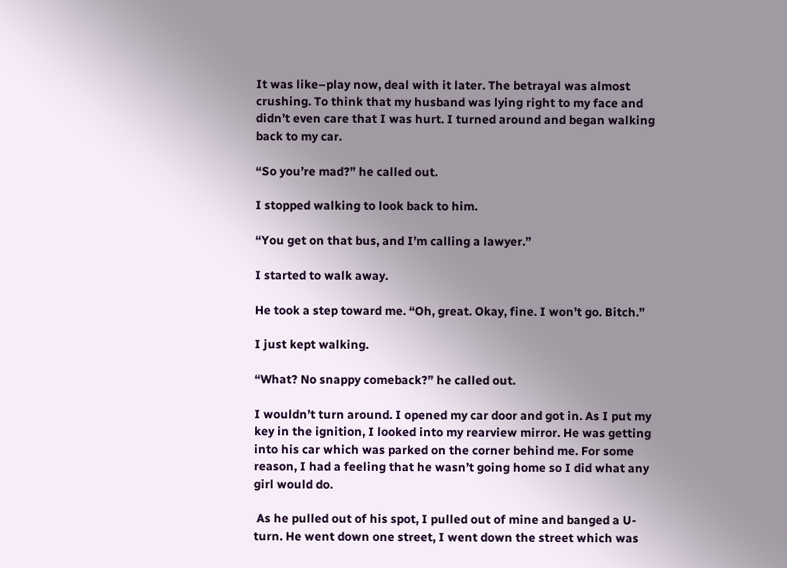It was like–play now, deal with it later. The betrayal was almost crushing. To think that my husband was lying right to my face and didn’t even care that I was hurt. I turned around and began walking back to my car.

“So you’re mad?” he called out.

I stopped walking to look back to him.

“You get on that bus, and I’m calling a lawyer.”

I started to walk away.

He took a step toward me. “Oh, great. Okay, fine. I won’t go. Bitch.”

I just kept walking.

“What? No snappy comeback?” he called out.

I wouldn’t turn around. I opened my car door and got in. As I put my key in the ignition, I looked into my rearview mirror. He was getting into his car which was parked on the corner behind me. For some reason, I had a feeling that he wasn’t going home so I did what any girl would do.

 As he pulled out of his spot, I pulled out of mine and banged a U-turn. He went down one street, I went down the street which was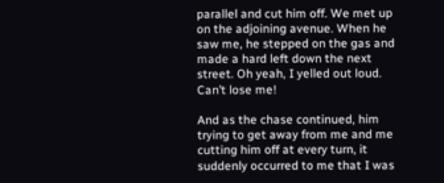parallel and cut him off. We met up on the adjoining avenue. When he saw me, he stepped on the gas and made a hard left down the next street. Oh yeah, I yelled out loud. Can’t lose me!

And as the chase continued, him trying to get away from me and me cutting him off at every turn, it suddenly occurred to me that I was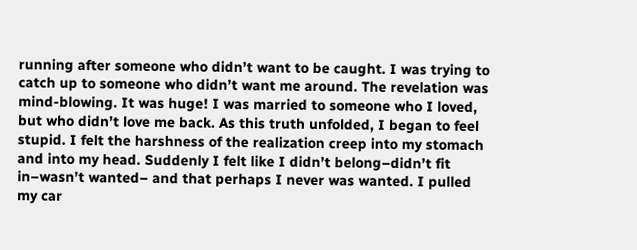running after someone who didn’t want to be caught. I was trying to catch up to someone who didn’t want me around. The revelation was mind-blowing. It was huge! I was married to someone who I loved, but who didn’t love me back. As this truth unfolded, I began to feel stupid. I felt the harshness of the realization creep into my stomach and into my head. Suddenly I felt like I didn’t belong–didn’t fit in–wasn’t wanted– and that perhaps I never was wanted. I pulled my car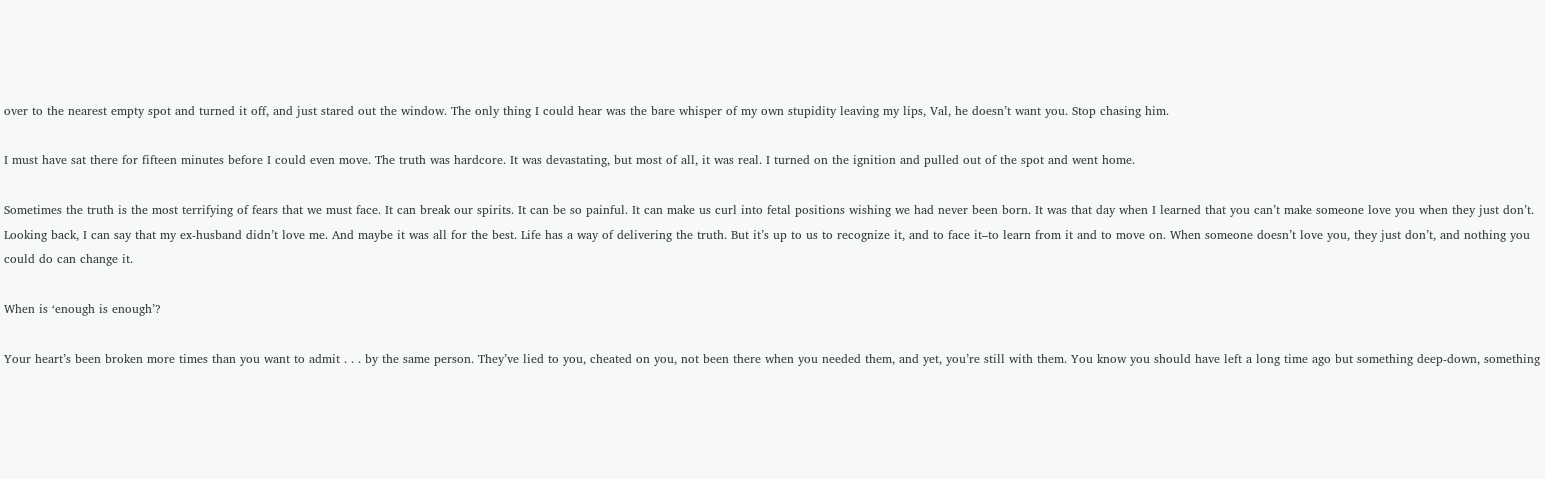over to the nearest empty spot and turned it off, and just stared out the window. The only thing I could hear was the bare whisper of my own stupidity leaving my lips, Val, he doesn’t want you. Stop chasing him.

I must have sat there for fifteen minutes before I could even move. The truth was hardcore. It was devastating, but most of all, it was real. I turned on the ignition and pulled out of the spot and went home.

Sometimes the truth is the most terrifying of fears that we must face. It can break our spirits. It can be so painful. It can make us curl into fetal positions wishing we had never been born. It was that day when I learned that you can’t make someone love you when they just don’t.
Looking back, I can say that my ex-husband didn’t love me. And maybe it was all for the best. Life has a way of delivering the truth. But it’s up to us to recognize it, and to face it–to learn from it and to move on. When someone doesn’t love you, they just don’t, and nothing you could do can change it.

When is ‘enough is enough’?

Your heart’s been broken more times than you want to admit . . . by the same person. They’ve lied to you, cheated on you, not been there when you needed them, and yet, you’re still with them. You know you should have left a long time ago but something deep-down, something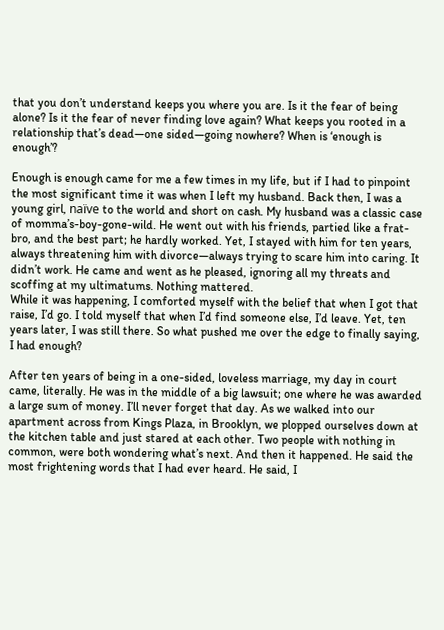that you don’t understand keeps you where you are. Is it the fear of being alone? Is it the fear of never finding love again? What keeps you rooted in a relationship that’s dead—one sided—going nowhere? When is ‘enough is enough’?

Enough is enough came for me a few times in my life, but if I had to pinpoint the most significant time it was when I left my husband. Back then, I was a young girl, naïve to the world and short on cash. My husband was a classic case of momma’s-boy-gone-wild. He went out with his friends, partied like a frat-bro, and the best part; he hardly worked. Yet, I stayed with him for ten years, always threatening him with divorce—always trying to scare him into caring. It didn’t work. He came and went as he pleased, ignoring all my threats and scoffing at my ultimatums. Nothing mattered.
While it was happening, I comforted myself with the belief that when I got that raise, I’d go. I told myself that when I’d find someone else, I’d leave. Yet, ten years later, I was still there. So what pushed me over the edge to finally saying, I had enough?

After ten years of being in a one-sided, loveless marriage, my day in court came, literally. He was in the middle of a big lawsuit; one where he was awarded a large sum of money. I’ll never forget that day. As we walked into our apartment across from Kings Plaza, in Brooklyn, we plopped ourselves down at the kitchen table and just stared at each other. Two people with nothing in common, were both wondering what’s next. And then it happened. He said the most frightening words that I had ever heard. He said, I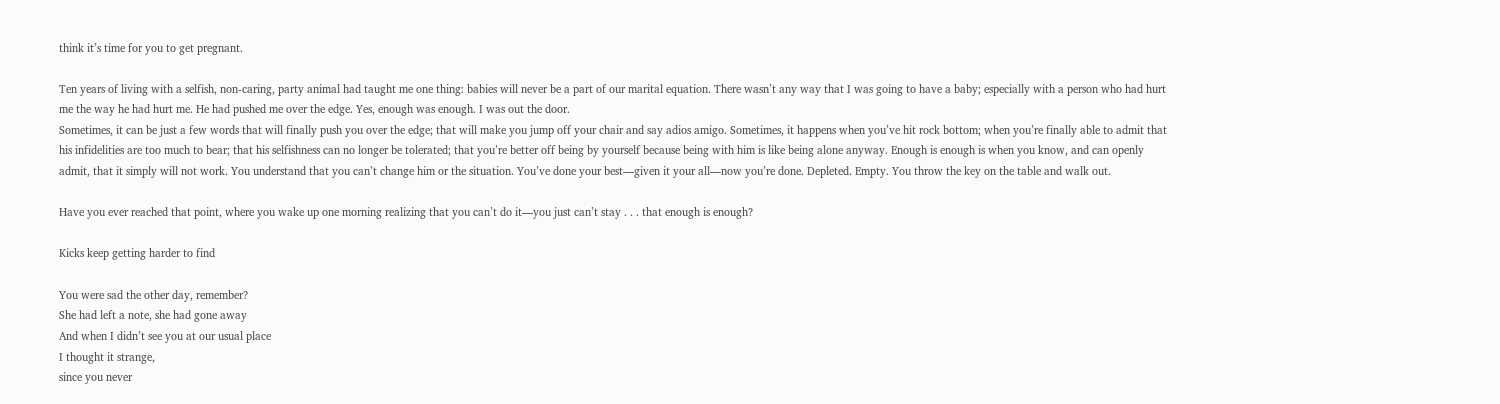think it’s time for you to get pregnant.

Ten years of living with a selfish, non-caring, party animal had taught me one thing: babies will never be a part of our marital equation. There wasn’t any way that I was going to have a baby; especially with a person who had hurt me the way he had hurt me. He had pushed me over the edge. Yes, enough was enough. I was out the door.
Sometimes, it can be just a few words that will finally push you over the edge; that will make you jump off your chair and say adios amigo. Sometimes, it happens when you’ve hit rock bottom; when you’re finally able to admit that his infidelities are too much to bear; that his selfishness can no longer be tolerated; that you’re better off being by yourself because being with him is like being alone anyway. Enough is enough is when you know, and can openly admit, that it simply will not work. You understand that you can’t change him or the situation. You’ve done your best—given it your all—now you’re done. Depleted. Empty. You throw the key on the table and walk out.

Have you ever reached that point, where you wake up one morning realizing that you can’t do it—you just can’t stay . . . that enough is enough?

Kicks keep getting harder to find

You were sad the other day, remember?
She had left a note, she had gone away
And when I didn’t see you at our usual place
I thought it strange,
since you never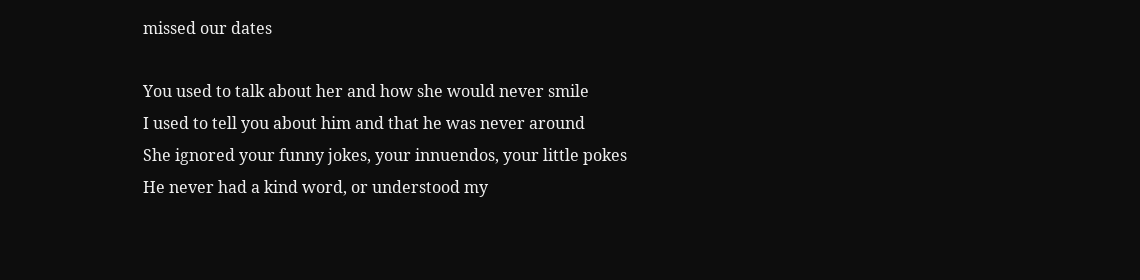missed our dates

You used to talk about her and how she would never smile
I used to tell you about him and that he was never around
She ignored your funny jokes, your innuendos, your little pokes
He never had a kind word, or understood my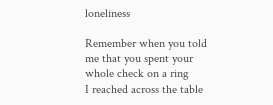loneliness

Remember when you told me that you spent your whole check on a ring
I reached across the table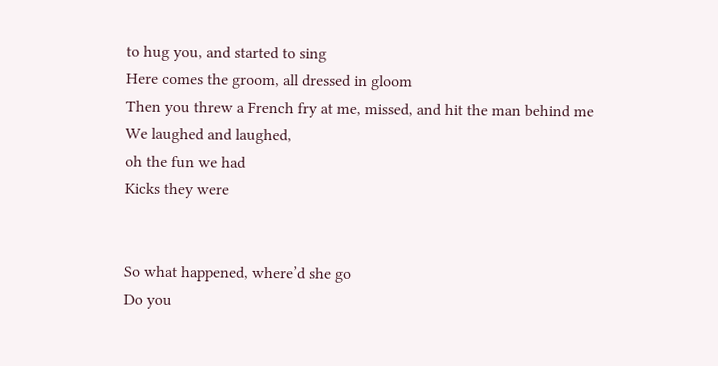to hug you, and started to sing
Here comes the groom, all dressed in gloom
Then you threw a French fry at me, missed, and hit the man behind me
We laughed and laughed,
oh the fun we had
Kicks they were


So what happened, where’d she go
Do you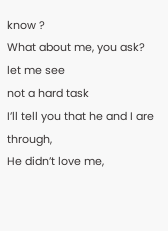know ?
What about me, you ask?
let me see
not a hard task
I’ll tell you that he and I are through,
He didn’t love me,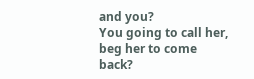and you?
You going to call her, beg her to come back?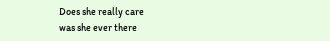Does she really care
was she ever there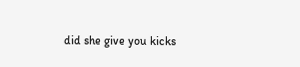did she give you kicks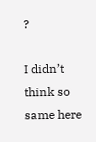?

I didn’t think so
same here